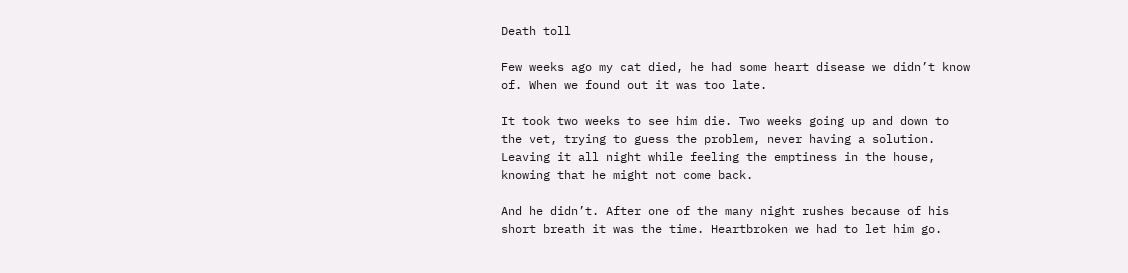Death toll

Few weeks ago my cat died, he had some heart disease we didn’t know of. When we found out it was too late.

It took two weeks to see him die. Two weeks going up and down to the vet, trying to guess the problem, never having a solution. Leaving it all night while feeling the emptiness in the house, knowing that he might not come back.

And he didn’t. After one of the many night rushes because of his short breath it was the time. Heartbroken we had to let him go.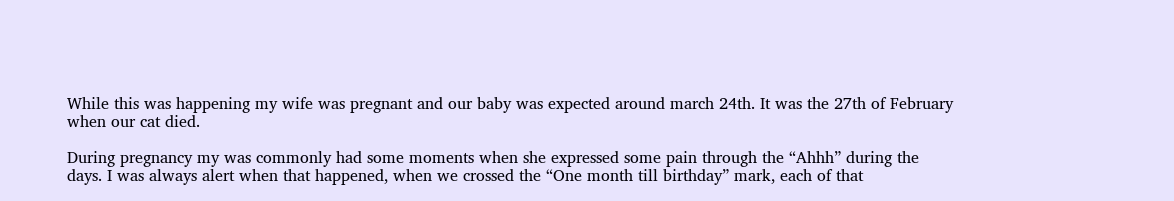While this was happening my wife was pregnant and our baby was expected around march 24th. It was the 27th of February when our cat died.

During pregnancy my was commonly had some moments when she expressed some pain through the “Ahhh” during the days. I was always alert when that happened, when we crossed the “One month till birthday” mark, each of that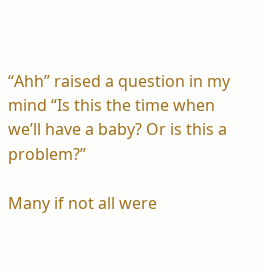“Ahh” raised a question in my mind “Is this the time when we’ll have a baby? Or is this a problem?”

Many if not all were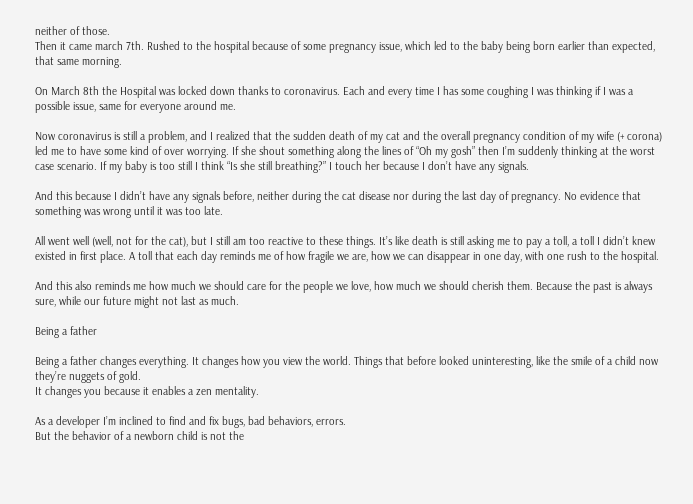neither of those.
Then it came march 7th. Rushed to the hospital because of some pregnancy issue, which led to the baby being born earlier than expected, that same morning.

On March 8th the Hospital was locked down thanks to coronavirus. Each and every time I has some coughing I was thinking if I was a possible issue, same for everyone around me.

Now coronavirus is still a problem, and I realized that the sudden death of my cat and the overall pregnancy condition of my wife (+ corona) led me to have some kind of over worrying. If she shout something along the lines of “Oh my gosh” then I’m suddenly thinking at the worst case scenario. If my baby is too still I think “Is she still breathing?” I touch her because I don’t have any signals.

And this because I didn’t have any signals before, neither during the cat disease nor during the last day of pregnancy. No evidence that something was wrong until it was too late.

All went well (well, not for the cat), but I still am too reactive to these things. It’s like death is still asking me to pay a toll, a toll I didn’t knew existed in first place. A toll that each day reminds me of how fragile we are, how we can disappear in one day, with one rush to the hospital.

And this also reminds me how much we should care for the people we love, how much we should cherish them. Because the past is always sure, while our future might not last as much.

Being a father

Being a father changes everything. It changes how you view the world. Things that before looked uninteresting, like the smile of a child now they’re nuggets of gold.
It changes you because it enables a zen mentality.

As a developer I’m inclined to find and fix bugs, bad behaviors, errors.
But the behavior of a newborn child is not the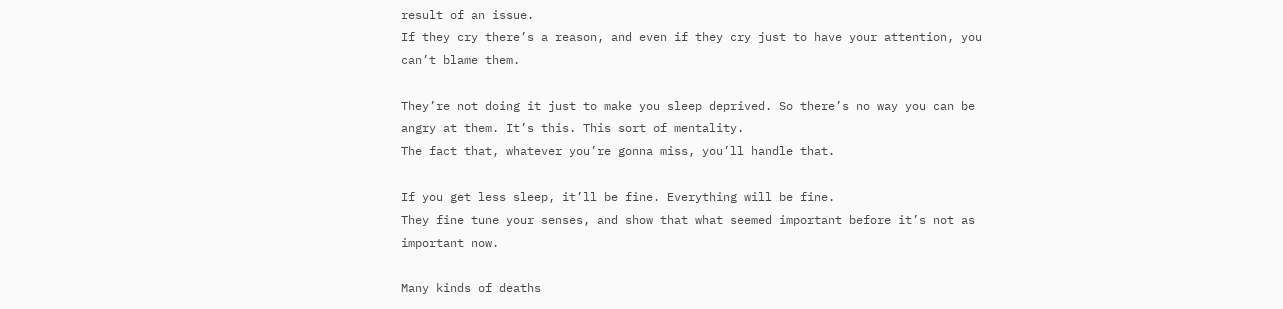result of an issue.
If they cry there’s a reason, and even if they cry just to have your attention, you can’t blame them.

They’re not doing it just to make you sleep deprived. So there’s no way you can be angry at them. It’s this. This sort of mentality.
The fact that, whatever you’re gonna miss, you’ll handle that.

If you get less sleep, it’ll be fine. Everything will be fine.
They fine tune your senses, and show that what seemed important before it’s not as important now.

Many kinds of deaths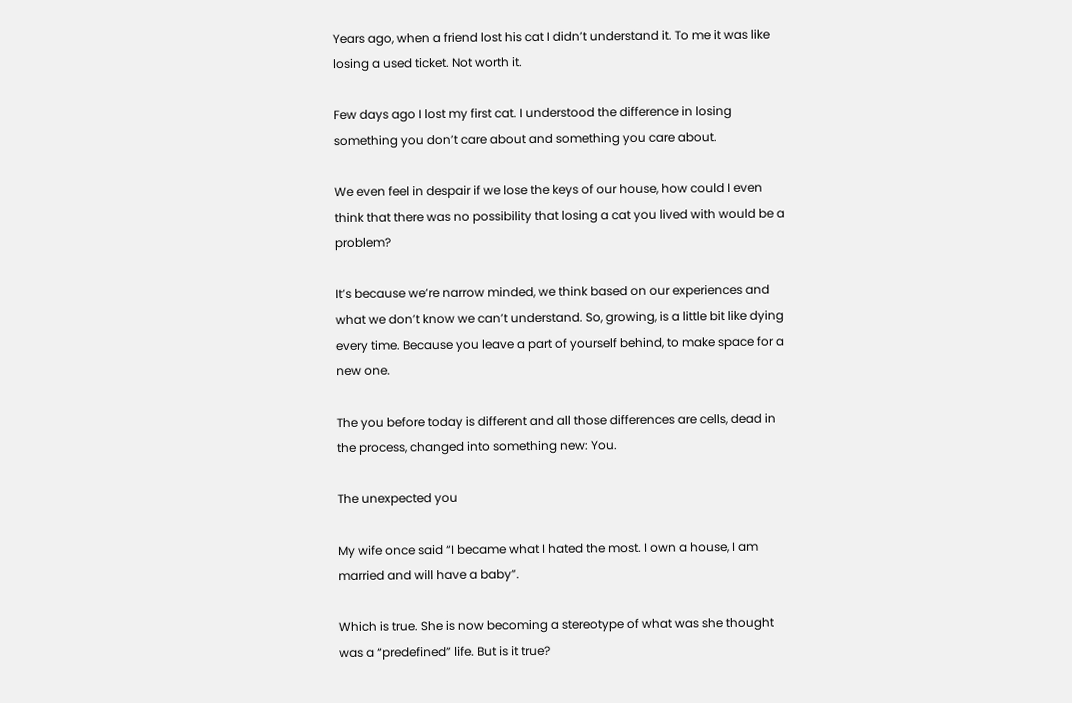Years ago, when a friend lost his cat I didn’t understand it. To me it was like losing a used ticket. Not worth it.

Few days ago I lost my first cat. I understood the difference in losing something you don’t care about and something you care about.

We even feel in despair if we lose the keys of our house, how could I even think that there was no possibility that losing a cat you lived with would be a problem?

It’s because we’re narrow minded, we think based on our experiences and what we don’t know we can’t understand. So, growing, is a little bit like dying every time. Because you leave a part of yourself behind, to make space for a new one.

The you before today is different and all those differences are cells, dead in the process, changed into something new: You.

The unexpected you

My wife once said “I became what I hated the most. I own a house, I am married and will have a baby”.

Which is true. She is now becoming a stereotype of what was she thought was a “predefined” life. But is it true?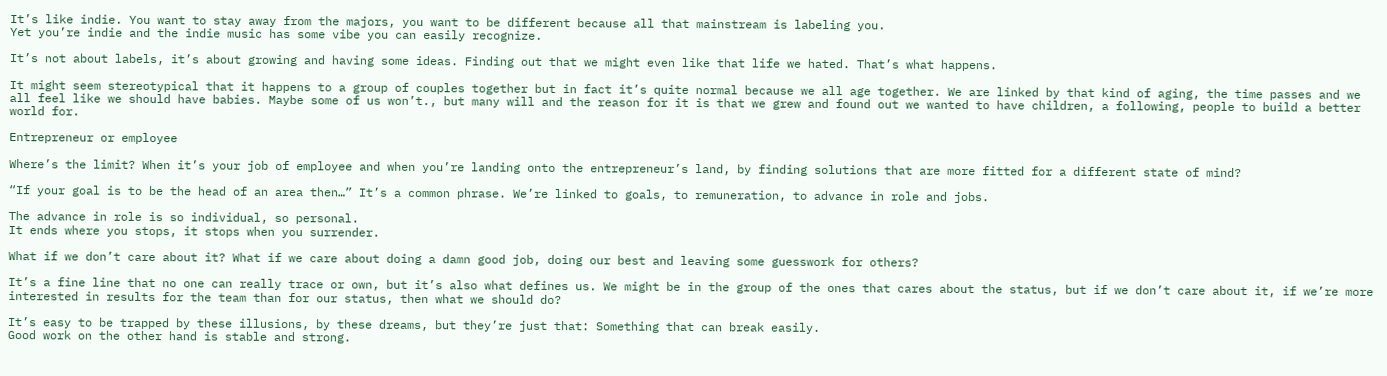It’s like indie. You want to stay away from the majors, you want to be different because all that mainstream is labeling you.
Yet you’re indie and the indie music has some vibe you can easily recognize.

It’s not about labels, it’s about growing and having some ideas. Finding out that we might even like that life we hated. That’s what happens.

It might seem stereotypical that it happens to a group of couples together but in fact it’s quite normal because we all age together. We are linked by that kind of aging, the time passes and we all feel like we should have babies. Maybe some of us won’t., but many will and the reason for it is that we grew and found out we wanted to have children, a following, people to build a better world for.

Entrepreneur or employee

Where’s the limit? When it’s your job of employee and when you’re landing onto the entrepreneur’s land, by finding solutions that are more fitted for a different state of mind?

“If your goal is to be the head of an area then…” It’s a common phrase. We’re linked to goals, to remuneration, to advance in role and jobs.

The advance in role is so individual, so personal.
It ends where you stops, it stops when you surrender.

What if we don’t care about it? What if we care about doing a damn good job, doing our best and leaving some guesswork for others?

It’s a fine line that no one can really trace or own, but it’s also what defines us. We might be in the group of the ones that cares about the status, but if we don’t care about it, if we’re more interested in results for the team than for our status, then what we should do?

It’s easy to be trapped by these illusions, by these dreams, but they’re just that: Something that can break easily.
Good work on the other hand is stable and strong.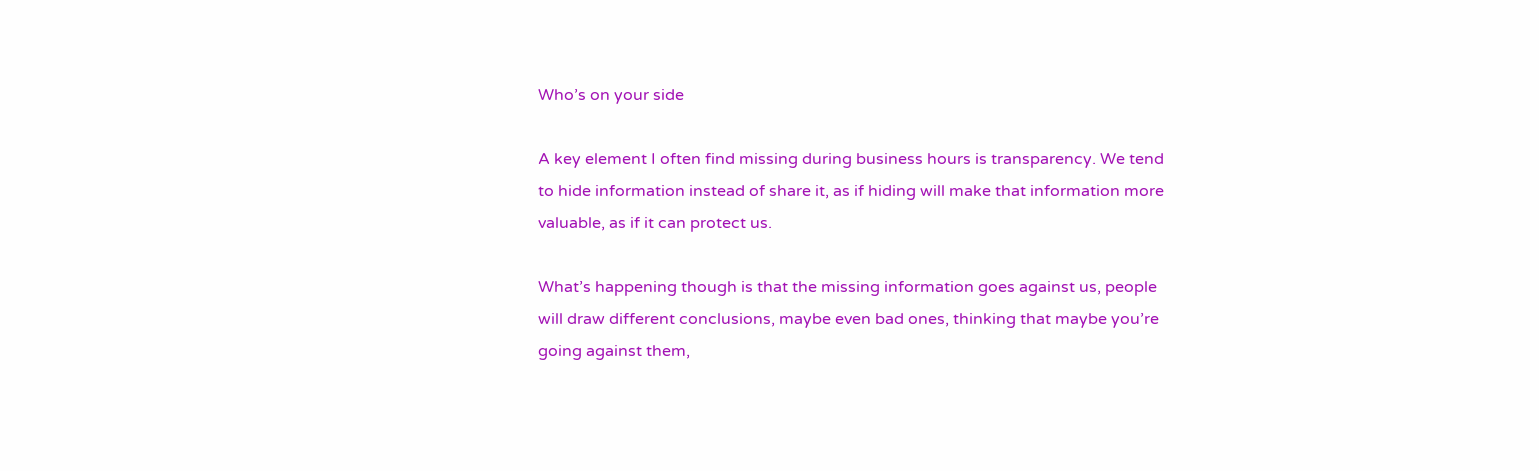Who’s on your side

A key element I often find missing during business hours is transparency. We tend to hide information instead of share it, as if hiding will make that information more valuable, as if it can protect us.

What’s happening though is that the missing information goes against us, people will draw different conclusions, maybe even bad ones, thinking that maybe you’re going against them,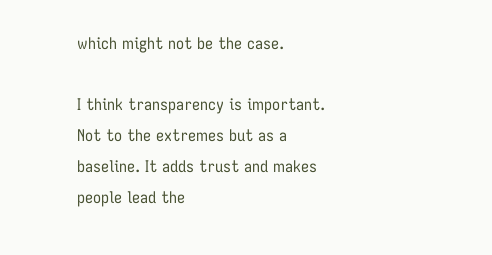which might not be the case.

I think transparency is important. Not to the extremes but as a baseline. It adds trust and makes people lead the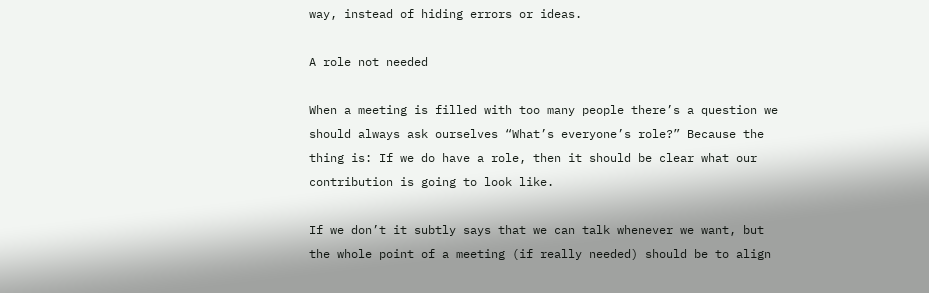way, instead of hiding errors or ideas.

A role not needed

When a meeting is filled with too many people there’s a question we should always ask ourselves “What’s everyone’s role?” Because the thing is: If we do have a role, then it should be clear what our contribution is going to look like.

If we don’t it subtly says that we can talk whenever we want, but the whole point of a meeting (if really needed) should be to align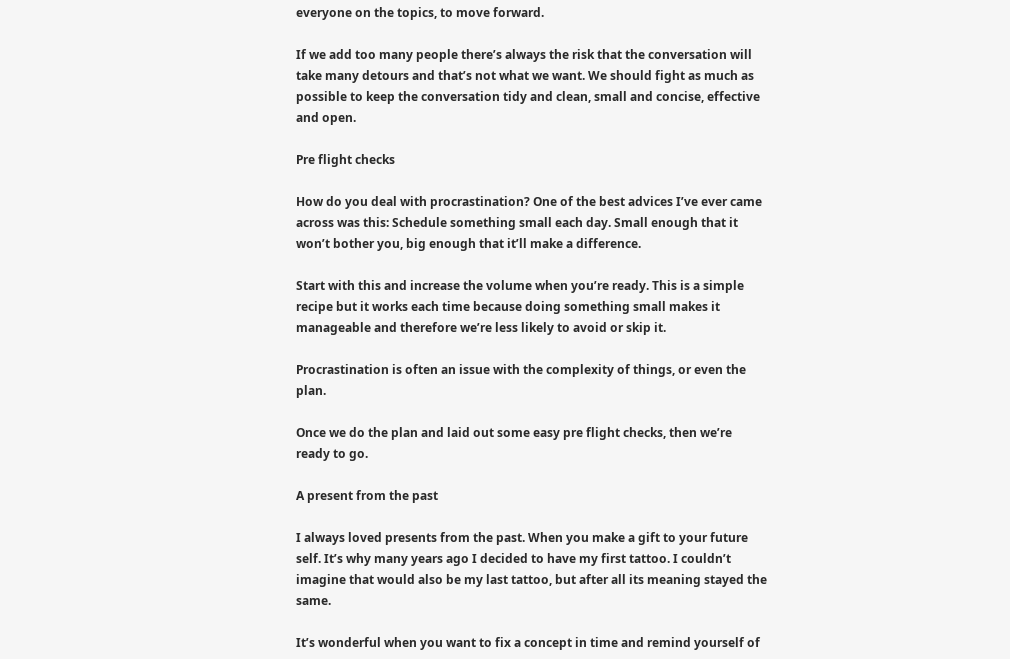everyone on the topics, to move forward.

If we add too many people there’s always the risk that the conversation will take many detours and that’s not what we want. We should fight as much as possible to keep the conversation tidy and clean, small and concise, effective and open.

Pre flight checks

How do you deal with procrastination? One of the best advices I’ve ever came across was this: Schedule something small each day. Small enough that it won’t bother you, big enough that it’ll make a difference.

Start with this and increase the volume when you’re ready. This is a simple recipe but it works each time because doing something small makes it manageable and therefore we’re less likely to avoid or skip it.

Procrastination is often an issue with the complexity of things, or even the plan.

Once we do the plan and laid out some easy pre flight checks, then we’re ready to go.

A present from the past

I always loved presents from the past. When you make a gift to your future self. It’s why many years ago I decided to have my first tattoo. I couldn’t imagine that would also be my last tattoo, but after all its meaning stayed the same.

It’s wonderful when you want to fix a concept in time and remind yourself of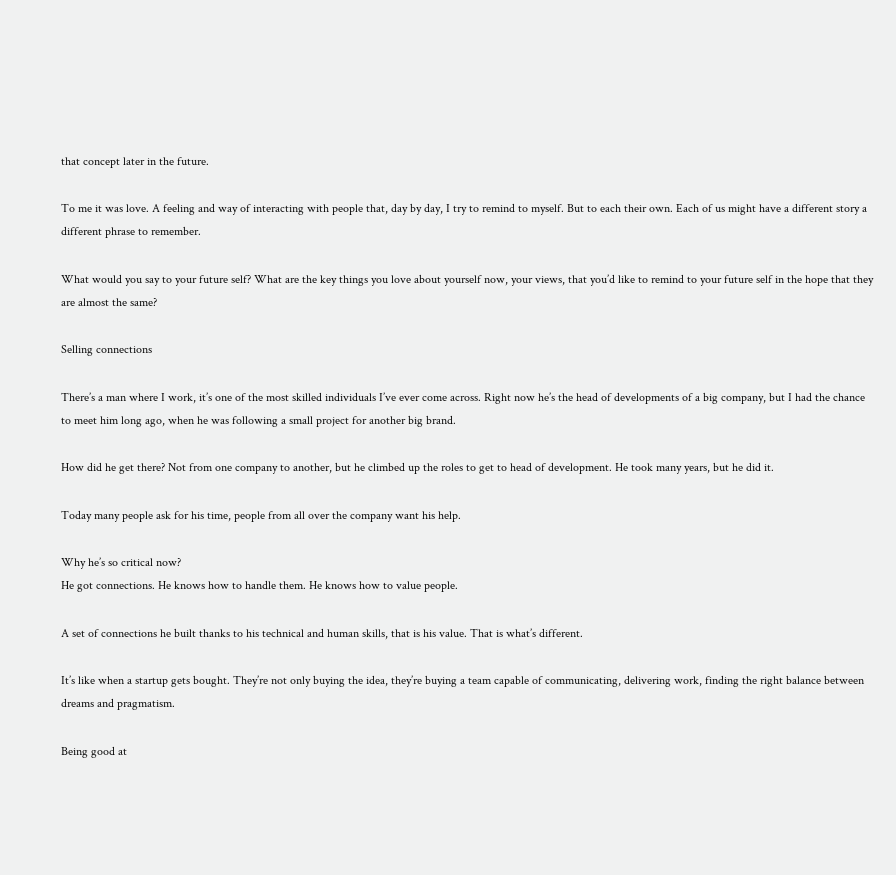that concept later in the future.

To me it was love. A feeling and way of interacting with people that, day by day, I try to remind to myself. But to each their own. Each of us might have a different story a different phrase to remember.

What would you say to your future self? What are the key things you love about yourself now, your views, that you’d like to remind to your future self in the hope that they are almost the same?

Selling connections

There’s a man where I work, it’s one of the most skilled individuals I’ve ever come across. Right now he’s the head of developments of a big company, but I had the chance to meet him long ago, when he was following a small project for another big brand.

How did he get there? Not from one company to another, but he climbed up the roles to get to head of development. He took many years, but he did it.

Today many people ask for his time, people from all over the company want his help.

Why he’s so critical now?
He got connections. He knows how to handle them. He knows how to value people.

A set of connections he built thanks to his technical and human skills, that is his value. That is what’s different.

It’s like when a startup gets bought. They’re not only buying the idea, they’re buying a team capable of communicating, delivering work, finding the right balance between dreams and pragmatism.

Being good at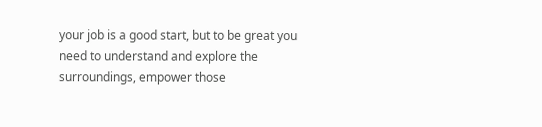your job is a good start, but to be great you need to understand and explore the surroundings, empower those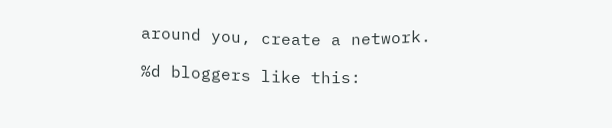around you, create a network.

%d bloggers like this: